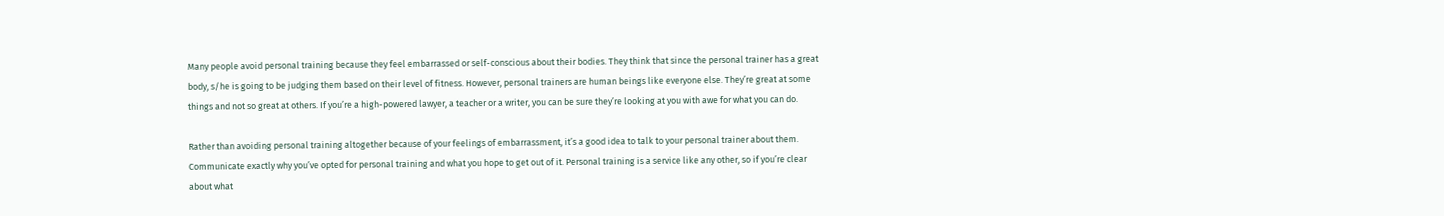Many people avoid personal training because they feel embarrassed or self-conscious about their bodies. They think that since the personal trainer has a great body, s/he is going to be judging them based on their level of fitness. However, personal trainers are human beings like everyone else. They’re great at some things and not so great at others. If you’re a high-powered lawyer, a teacher or a writer, you can be sure they’re looking at you with awe for what you can do.

Rather than avoiding personal training altogether because of your feelings of embarrassment, it’s a good idea to talk to your personal trainer about them. Communicate exactly why you’ve opted for personal training and what you hope to get out of it. Personal training is a service like any other, so if you’re clear about what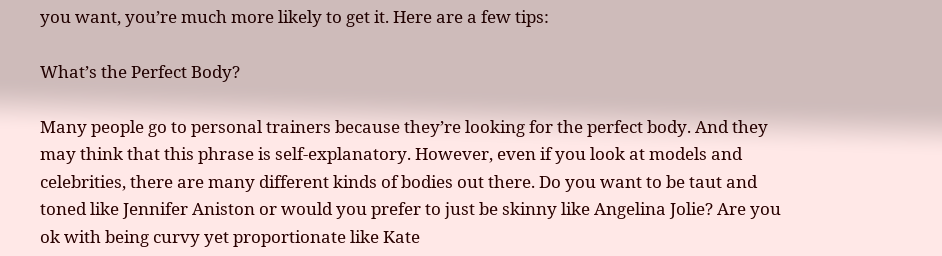you want, you’re much more likely to get it. Here are a few tips:

What’s the Perfect Body?

Many people go to personal trainers because they’re looking for the perfect body. And they may think that this phrase is self-explanatory. However, even if you look at models and celebrities, there are many different kinds of bodies out there. Do you want to be taut and toned like Jennifer Aniston or would you prefer to just be skinny like Angelina Jolie? Are you ok with being curvy yet proportionate like Kate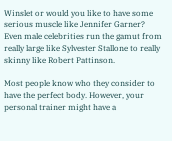Winslet or would you like to have some serious muscle like Jennifer Garner? Even male celebrities run the gamut from really large like Sylvester Stallone to really skinny like Robert Pattinson.

Most people know who they consider to have the perfect body. However, your personal trainer might have a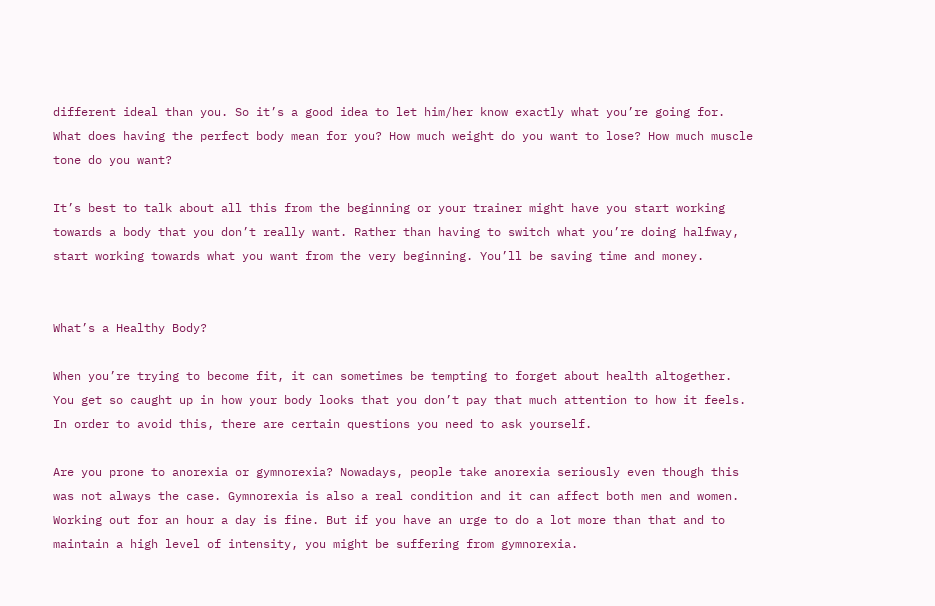different ideal than you. So it’s a good idea to let him/her know exactly what you’re going for. What does having the perfect body mean for you? How much weight do you want to lose? How much muscle tone do you want?

It’s best to talk about all this from the beginning or your trainer might have you start working towards a body that you don’t really want. Rather than having to switch what you’re doing halfway, start working towards what you want from the very beginning. You’ll be saving time and money.


What’s a Healthy Body?

When you’re trying to become fit, it can sometimes be tempting to forget about health altogether. You get so caught up in how your body looks that you don’t pay that much attention to how it feels. In order to avoid this, there are certain questions you need to ask yourself.

Are you prone to anorexia or gymnorexia? Nowadays, people take anorexia seriously even though this was not always the case. Gymnorexia is also a real condition and it can affect both men and women. Working out for an hour a day is fine. But if you have an urge to do a lot more than that and to maintain a high level of intensity, you might be suffering from gymnorexia.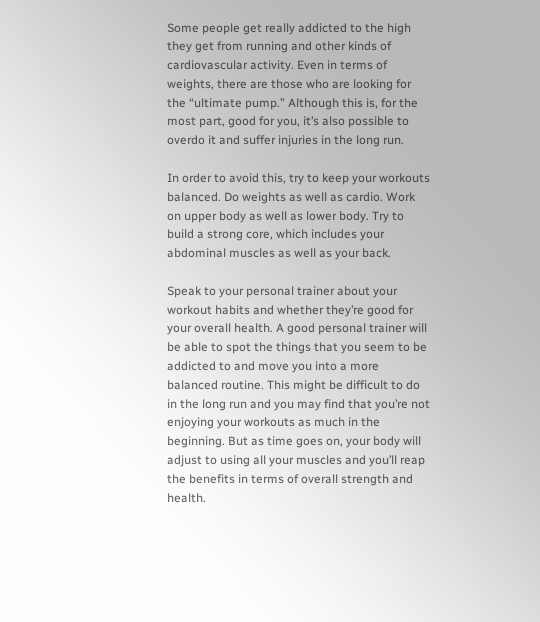Some people get really addicted to the high they get from running and other kinds of cardiovascular activity. Even in terms of weights, there are those who are looking for the “ultimate pump.” Although this is, for the most part, good for you, it’s also possible to overdo it and suffer injuries in the long run.

In order to avoid this, try to keep your workouts balanced. Do weights as well as cardio. Work on upper body as well as lower body. Try to build a strong core, which includes your abdominal muscles as well as your back.

Speak to your personal trainer about your workout habits and whether they’re good for your overall health. A good personal trainer will be able to spot the things that you seem to be addicted to and move you into a more balanced routine. This might be difficult to do in the long run and you may find that you’re not enjoying your workouts as much in the beginning. But as time goes on, your body will adjust to using all your muscles and you’ll reap the benefits in terms of overall strength and health.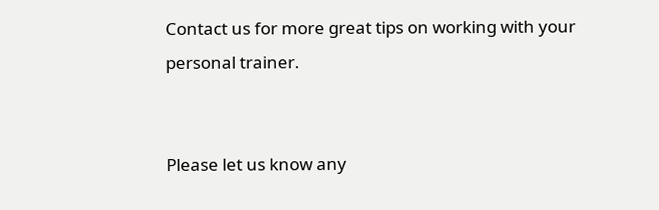Contact us for more great tips on working with your personal trainer.


Please let us know any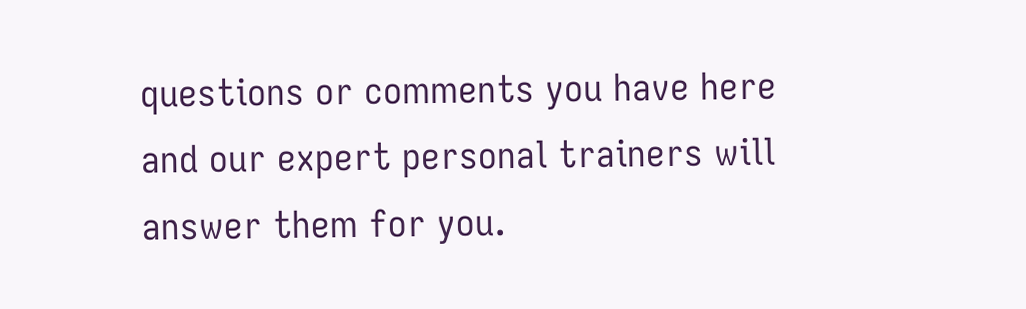questions or comments you have here and our expert personal trainers will answer them for you.